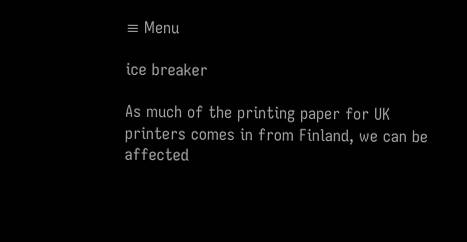≡ Menu

ice breaker

As much of the printing paper for UK printers comes in from Finland, we can be affected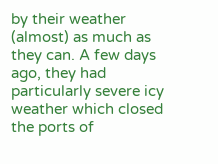by their weather (almost) as much as they can. A few days ago, they had particularly severe icy weather which closed the ports of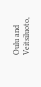Oulu and Veitsiluoto,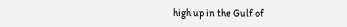high up in the Gulf of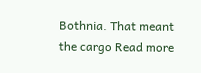Bothnia. That meant the cargo Read more